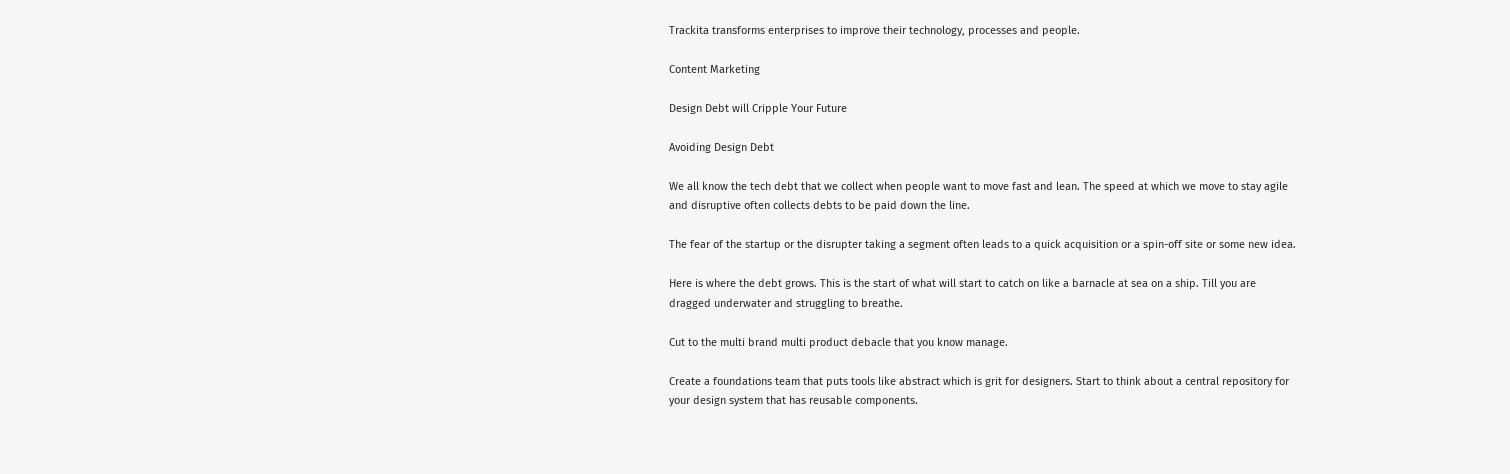Trackita transforms enterprises to improve their technology, processes and people.

Content Marketing

Design Debt will Cripple Your Future

Avoiding Design Debt

We all know the tech debt that we collect when people want to move fast and lean. The speed at which we move to stay agile and disruptive often collects debts to be paid down the line.

The fear of the startup or the disrupter taking a segment often leads to a quick acquisition or a spin-off site or some new idea.

Here is where the debt grows. This is the start of what will start to catch on like a barnacle at sea on a ship. Till you are dragged underwater and struggling to breathe.

Cut to the multi brand multi product debacle that you know manage.

Create a foundations team that puts tools like abstract which is grit for designers. Start to think about a central repository for your design system that has reusable components.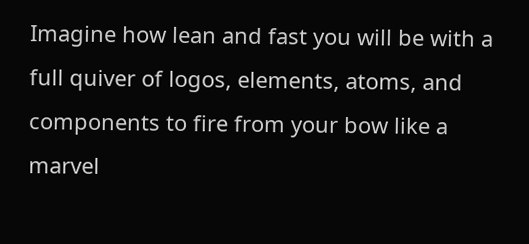Imagine how lean and fast you will be with a full quiver of logos, elements, atoms, and components to fire from your bow like a marvel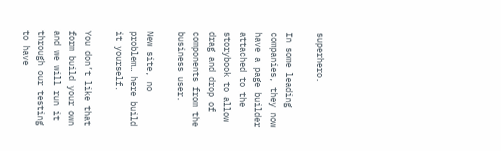superhero.

In some leading companies, they now have a page builder attached to the storybook to allow drag and drop of components from the business user.

New site, no problem… here build it yourself.

You don’t like that form build your own and we will run it through our testing to have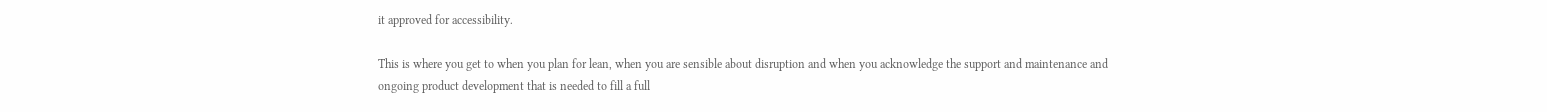it approved for accessibility.

This is where you get to when you plan for lean, when you are sensible about disruption and when you acknowledge the support and maintenance and ongoing product development that is needed to fill a full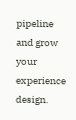pipeline and grow your experience design.